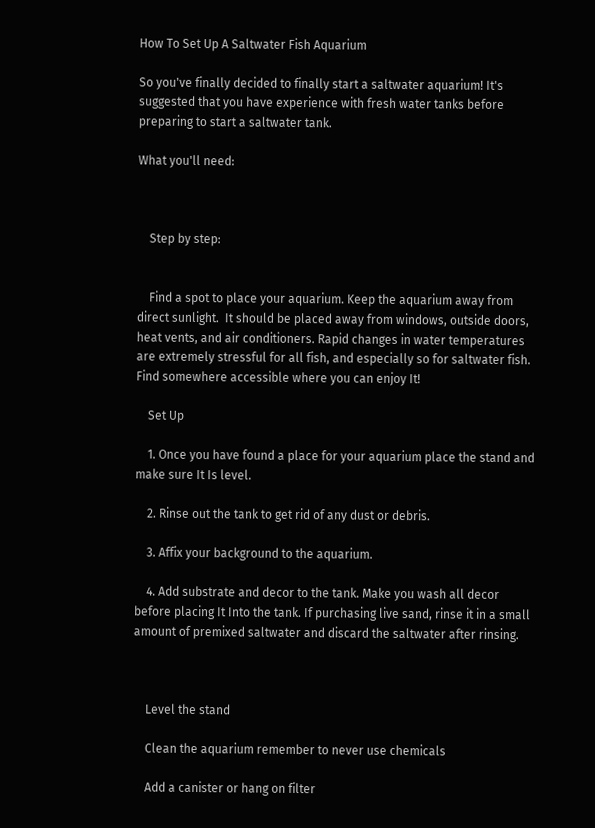How To Set Up A Saltwater Fish Aquarium

So you've finally decided to finally start a saltwater aquarium! It's suggested that you have experience with fresh water tanks before preparing to start a saltwater tank.

What you'll need:



    Step by step:


    Find a spot to place your aquarium. Keep the aquarium away from direct sunlight.  It should be placed away from windows, outside doors, heat vents, and air conditioners. Rapid changes in water temperatures are extremely stressful for all fish, and especially so for saltwater fish.  Find somewhere accessible where you can enjoy It!

    Set Up

    1. Once you have found a place for your aquarium place the stand and make sure It Is level.

    2. Rinse out the tank to get rid of any dust or debris.

    3. Affix your background to the aquarium.

    4. Add substrate and decor to the tank. Make you wash all decor before placing It Into the tank. If purchasing live sand, rinse it in a small amount of premixed saltwater and discard the saltwater after rinsing.



    Level the stand

    Clean the aquarium remember to never use chemicals

    Add a canister or hang on filter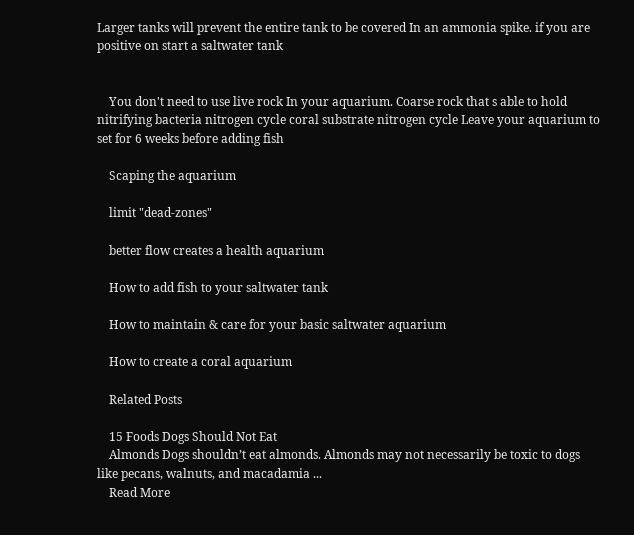Larger tanks will prevent the entire tank to be covered In an ammonia spike. if you are positive on start a saltwater tank


    You don't need to use live rock In your aquarium. Coarse rock that s able to hold nitrifying bacteria nitrogen cycle coral substrate nitrogen cycle Leave your aquarium to set for 6 weeks before adding fish

    Scaping the aquarium

    limit "dead-zones"

    better flow creates a health aquarium

    How to add fish to your saltwater tank

    How to maintain & care for your basic saltwater aquarium

    How to create a coral aquarium

    Related Posts

    15 Foods Dogs Should Not Eat
    Almonds Dogs shouldn’t eat almonds. Almonds may not necessarily be toxic to dogs like pecans, walnuts, and macadamia ...
    Read More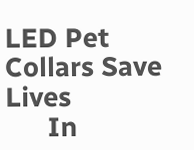LED Pet Collars Save Lives
      In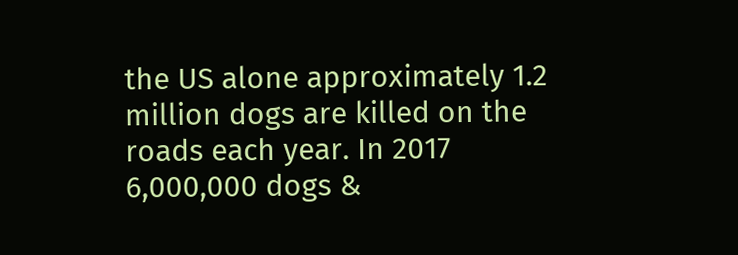the US alone approximately 1.2 million dogs are killed on the roads each year. In 2017 6,000,000 dogs &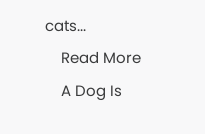cats...
    Read More
    A Dog Is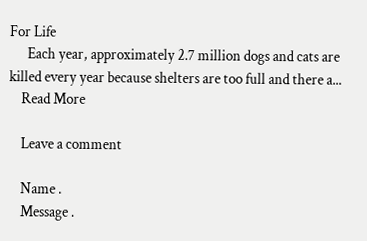For Life
      Each year, approximately 2.7 million dogs and cats are killed every year because shelters are too full and there a...
    Read More

    Leave a comment

    Name .
    Message .